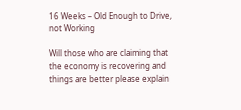16 Weeks – Old Enough to Drive, not Working

Will those who are claiming that the economy is recovering and things are better please explain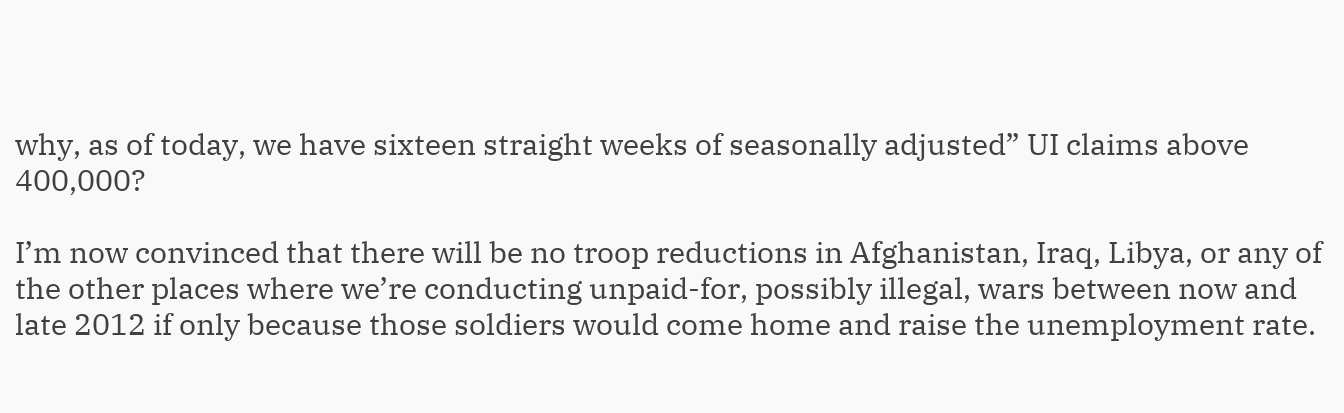why, as of today, we have sixteen straight weeks of seasonally adjusted” UI claims above 400,000?

I’m now convinced that there will be no troop reductions in Afghanistan, Iraq, Libya, or any of the other places where we’re conducting unpaid-for, possibly illegal, wars between now and late 2012 if only because those soldiers would come home and raise the unemployment rate.